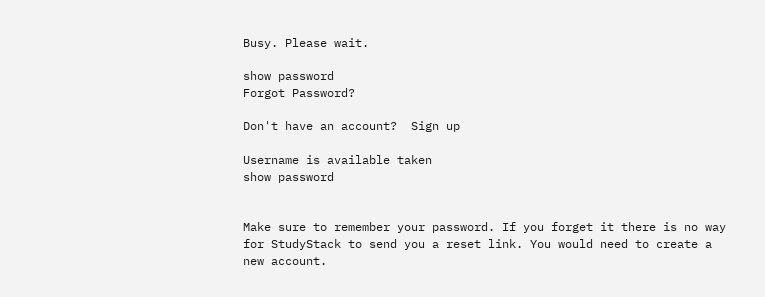Busy. Please wait.

show password
Forgot Password?

Don't have an account?  Sign up

Username is available taken
show password


Make sure to remember your password. If you forget it there is no way for StudyStack to send you a reset link. You would need to create a new account.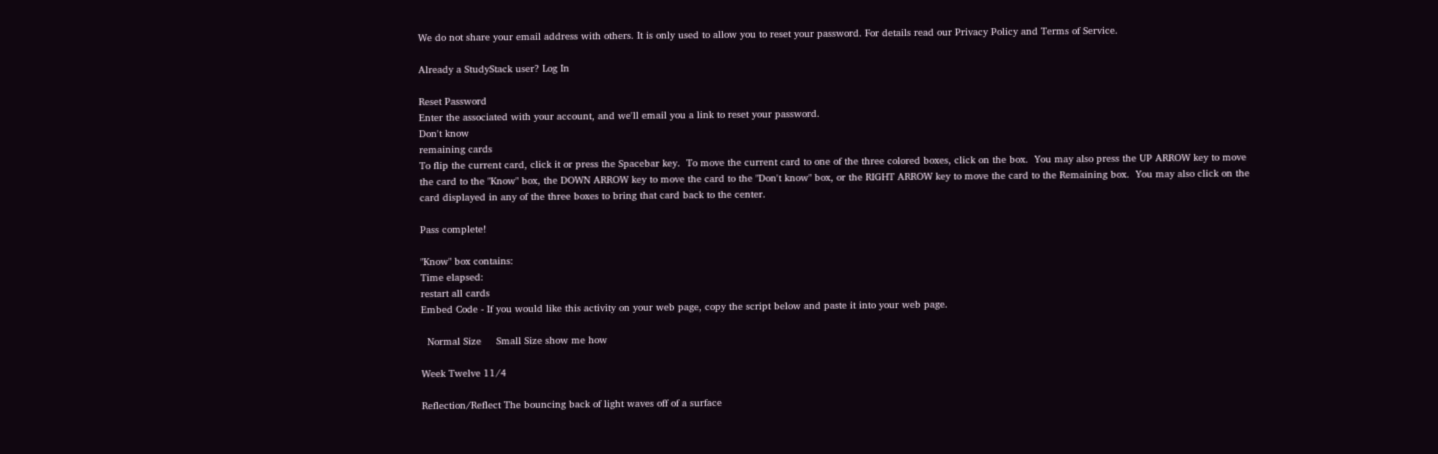We do not share your email address with others. It is only used to allow you to reset your password. For details read our Privacy Policy and Terms of Service.

Already a StudyStack user? Log In

Reset Password
Enter the associated with your account, and we'll email you a link to reset your password.
Don't know
remaining cards
To flip the current card, click it or press the Spacebar key.  To move the current card to one of the three colored boxes, click on the box.  You may also press the UP ARROW key to move the card to the "Know" box, the DOWN ARROW key to move the card to the "Don't know" box, or the RIGHT ARROW key to move the card to the Remaining box.  You may also click on the card displayed in any of the three boxes to bring that card back to the center.

Pass complete!

"Know" box contains:
Time elapsed:
restart all cards
Embed Code - If you would like this activity on your web page, copy the script below and paste it into your web page.

  Normal Size     Small Size show me how

Week Twelve 11/4

Reflection/Reflect The bouncing back of light waves off of a surface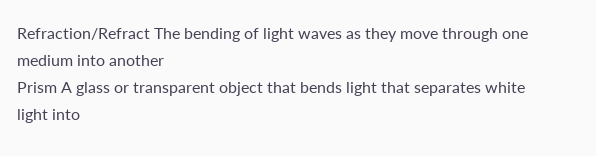Refraction/Refract The bending of light waves as they move through one medium into another
Prism A glass or transparent object that bends light that separates white light into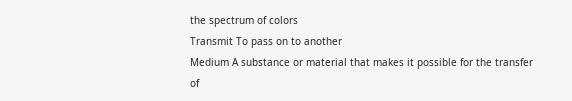the spectrum of colors
Transmit To pass on to another
Medium A substance or material that makes it possible for the transfer of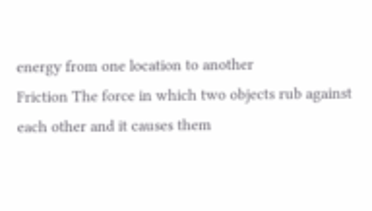energy from one location to another
Friction The force in which two objects rub against each other and it causes them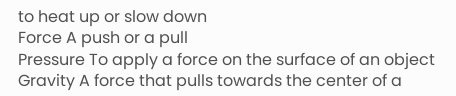to heat up or slow down
Force A push or a pull
Pressure To apply a force on the surface of an object
Gravity A force that pulls towards the center of a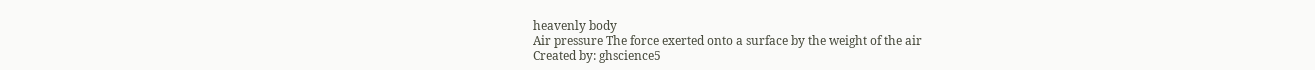heavenly body
Air pressure The force exerted onto a surface by the weight of the air
Created by: ghscience5